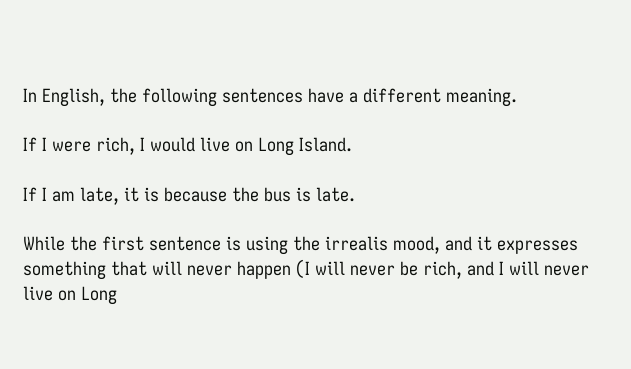In English, the following sentences have a different meaning.

If I were rich, I would live on Long Island.

If I am late, it is because the bus is late.

While the first sentence is using the irrealis mood, and it expresses something that will never happen (I will never be rich, and I will never live on Long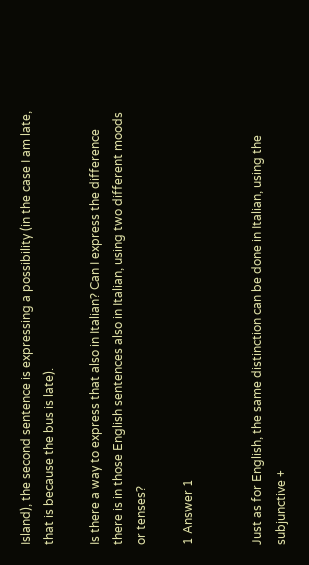Island), the second sentence is expressing a possibility (in the case I am late, that is because the bus is late).

Is there a way to express that also in Italian? Can I express the difference there is in those English sentences also in Italian, using two different moods or tenses?

1 Answer 1


Just as for English, the same distinction can be done in Italian, using the subjunctive +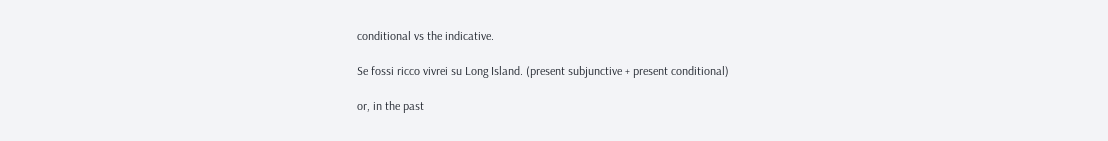conditional vs the indicative.

Se fossi ricco vivrei su Long Island. (present subjunctive + present conditional)

or, in the past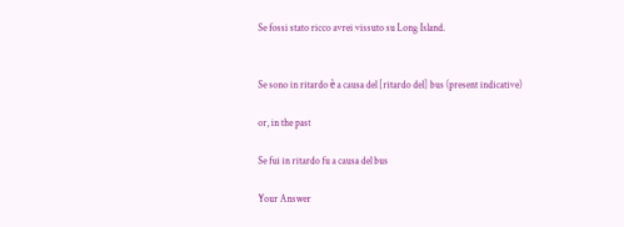Se fossi stato ricco avrei vissuto su Long Island.


Se sono in ritardo è a causa del [ritardo del] bus (present indicative)

or, in the past

Se fui in ritardo fu a causa del bus

Your Answer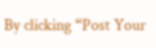By clicking “Post Your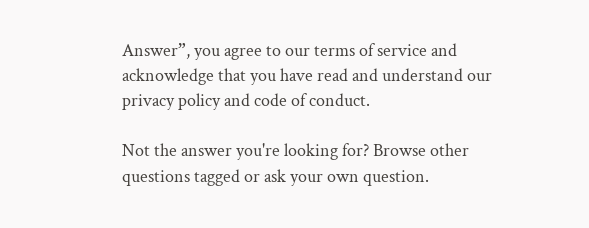Answer”, you agree to our terms of service and acknowledge that you have read and understand our privacy policy and code of conduct.

Not the answer you're looking for? Browse other questions tagged or ask your own question.